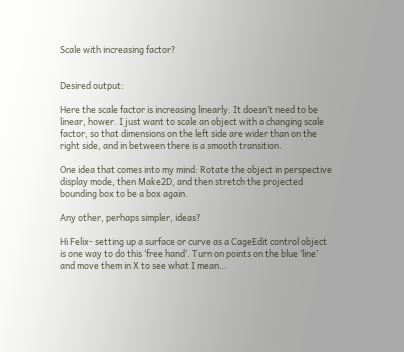Scale with increasing factor?


Desired output:

Here the scale factor is increasing linearly. It doesn’t need to be linear, hower. I just want to scale an object with a changing scale factor, so that dimensions on the left side are wider than on the right side, and in between there is a smooth transition.

One idea that comes into my mind: Rotate the object in perspective display mode, then Make2D, and then stretch the projected bounding box to be a box again.

Any other, perhaps simpler, ideas?

Hi Felix- setting up a surface or curve as a CageEdit control object is one way to do this ‘free hand’. Turn on points on the blue ‘line’ and move them in X to see what I mean…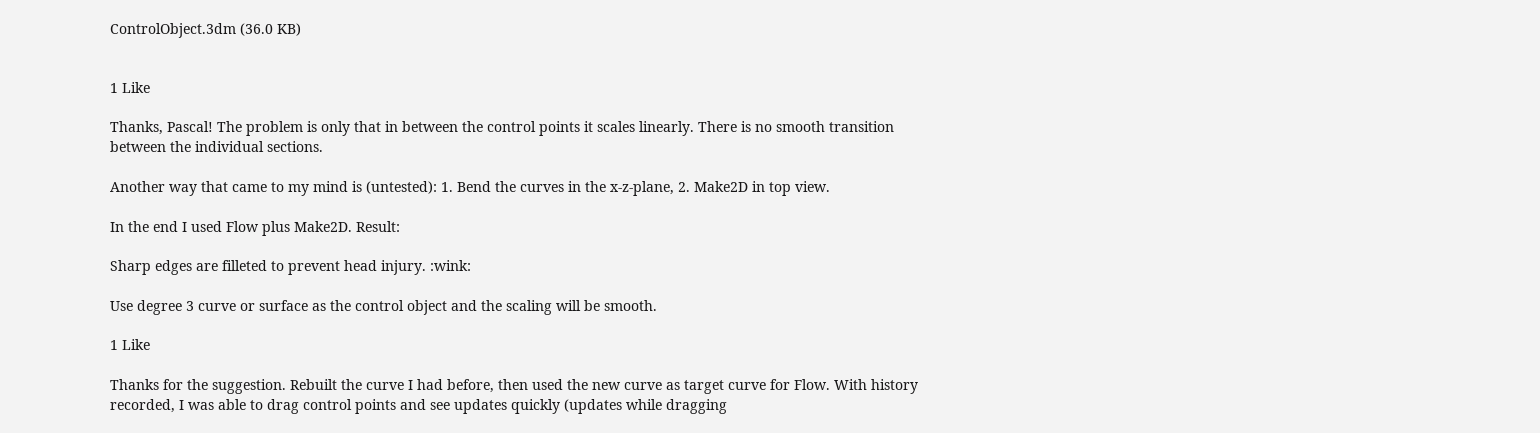ControlObject.3dm (36.0 KB)


1 Like

Thanks, Pascal! The problem is only that in between the control points it scales linearly. There is no smooth transition between the individual sections.

Another way that came to my mind is (untested): 1. Bend the curves in the x-z-plane, 2. Make2D in top view.

In the end I used Flow plus Make2D. Result:

Sharp edges are filleted to prevent head injury. :wink:

Use degree 3 curve or surface as the control object and the scaling will be smooth.

1 Like

Thanks for the suggestion. Rebuilt the curve I had before, then used the new curve as target curve for Flow. With history recorded, I was able to drag control points and see updates quickly (updates while dragging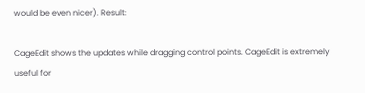would be even nicer). Result:

CageEdit shows the updates while dragging control points. CageEdit is extremely useful for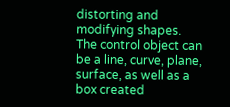distorting and modifying shapes. The control object can be a line, curve, plane, surface, as well as a box created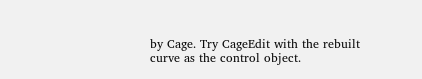by Cage. Try CageEdit with the rebuilt curve as the control object.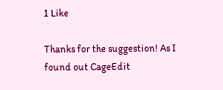1 Like

Thanks for the suggestion! As I found out CageEdit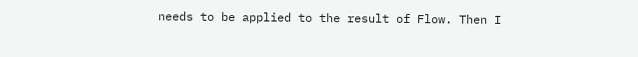needs to be applied to the result of Flow. Then I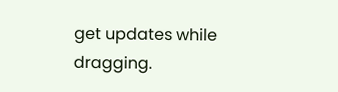get updates while dragging.